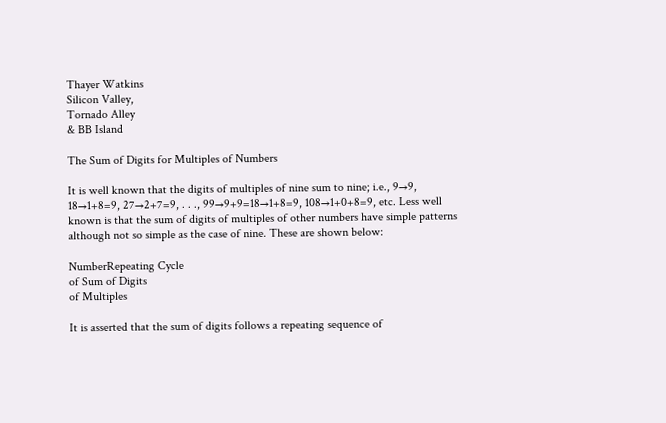Thayer Watkins
Silicon Valley,
Tornado Alley
& BB Island

The Sum of Digits for Multiples of Numbers

It is well known that the digits of multiples of nine sum to nine; i.e., 9→9, 18→1+8=9, 27→2+7=9, . . ., 99→9+9=18→1+8=9, 108→1+0+8=9, etc. Less well known is that the sum of digits of multiples of other numbers have simple patterns although not so simple as the case of nine. These are shown below:

NumberRepeating Cycle
of Sum of Digits
of Multiples

It is asserted that the sum of digits follows a repeating sequence of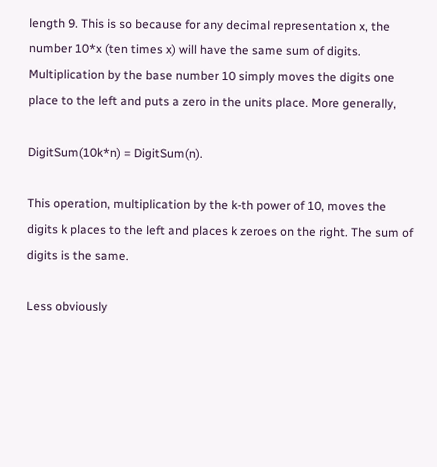length 9. This is so because for any decimal representation x, the number 10*x (ten times x) will have the same sum of digits. Multiplication by the base number 10 simply moves the digits one place to the left and puts a zero in the units place. More generally,

DigitSum(10k*n) = DigitSum(n).

This operation, multiplication by the k-th power of 10, moves the digits k places to the left and places k zeroes on the right. The sum of digits is the same.

Less obviously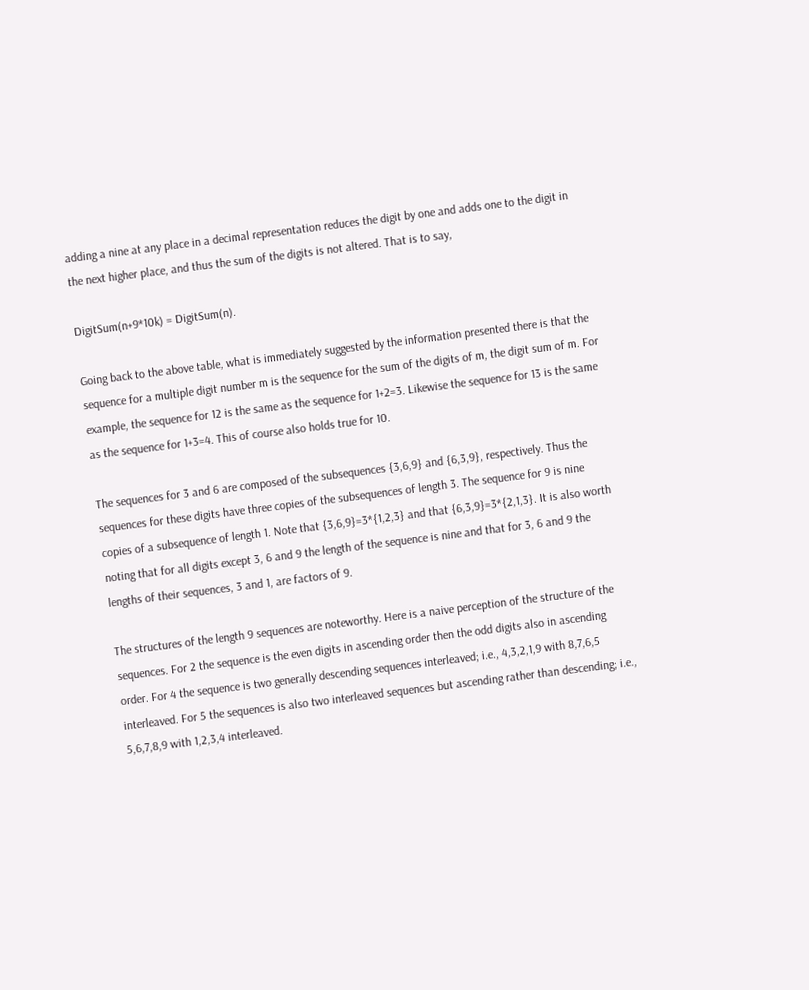adding a nine at any place in a decimal representation reduces the digit by one and adds one to the digit in the next higher place, and thus the sum of the digits is not altered. That is to say,

DigitSum(n+9*10k) = DigitSum(n).

Going back to the above table, what is immediately suggested by the information presented there is that the sequence for a multiple digit number m is the sequence for the sum of the digits of m, the digit sum of m. For example, the sequence for 12 is the same as the sequence for 1+2=3. Likewise the sequence for 13 is the same as the sequence for 1+3=4. This of course also holds true for 10.

The sequences for 3 and 6 are composed of the subsequences {3,6,9} and {6,3,9}, respectively. Thus the sequences for these digits have three copies of the subsequences of length 3. The sequence for 9 is nine copies of a subsequence of length 1. Note that {3,6,9}=3*{1,2,3} and that {6,3,9}=3*{2,1,3}. It is also worth noting that for all digits except 3, 6 and 9 the length of the sequence is nine and that for 3, 6 and 9 the lengths of their sequences, 3 and 1, are factors of 9.

The structures of the length 9 sequences are noteworthy. Here is a naive perception of the structure of the sequences. For 2 the sequence is the even digits in ascending order then the odd digits also in ascending order. For 4 the sequence is two generally descending sequences interleaved; i.e., 4,3,2,1,9 with 8,7,6,5 interleaved. For 5 the sequences is also two interleaved sequences but ascending rather than descending; i.e., 5,6,7,8,9 with 1,2,3,4 interleaved.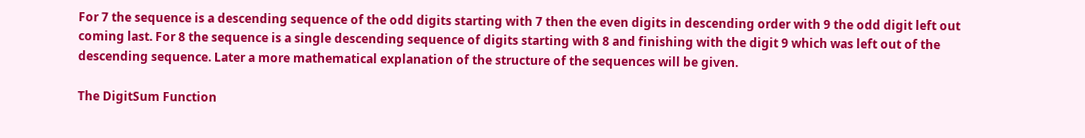For 7 the sequence is a descending sequence of the odd digits starting with 7 then the even digits in descending order with 9 the odd digit left out coming last. For 8 the sequence is a single descending sequence of digits starting with 8 and finishing with the digit 9 which was left out of the descending sequence. Later a more mathematical explanation of the structure of the sequences will be given.

The DigitSum Function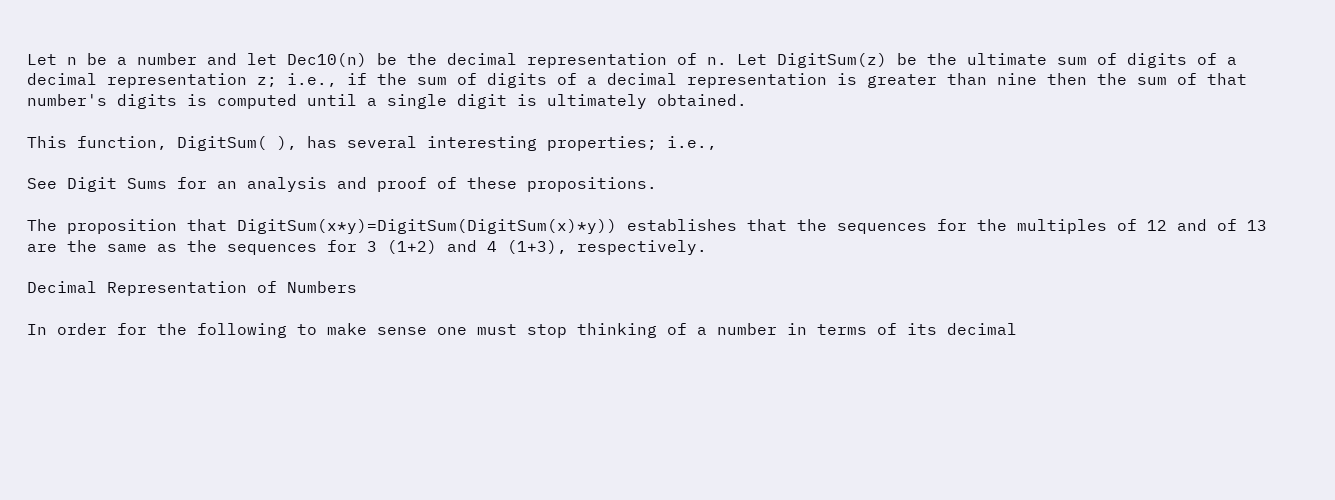Let n be a number and let Dec10(n) be the decimal representation of n. Let DigitSum(z) be the ultimate sum of digits of a decimal representation z; i.e., if the sum of digits of a decimal representation is greater than nine then the sum of that number's digits is computed until a single digit is ultimately obtained.

This function, DigitSum( ), has several interesting properties; i.e.,

See Digit Sums for an analysis and proof of these propositions.

The proposition that DigitSum(x*y)=DigitSum(DigitSum(x)*y)) establishes that the sequences for the multiples of 12 and of 13 are the same as the sequences for 3 (1+2) and 4 (1+3), respectively.

Decimal Representation of Numbers

In order for the following to make sense one must stop thinking of a number in terms of its decimal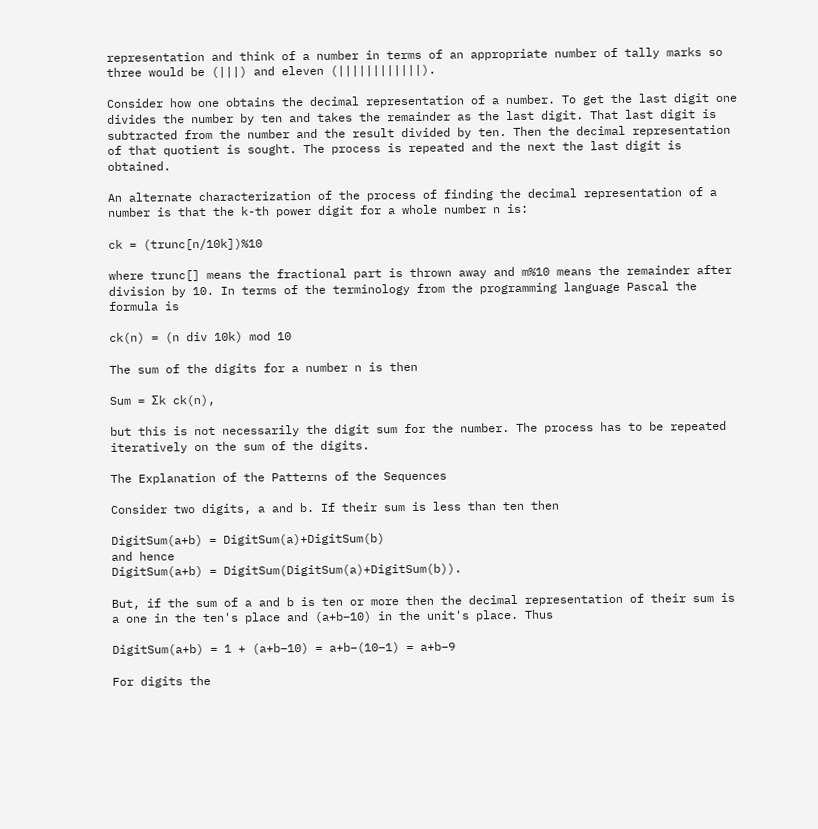representation and think of a number in terms of an appropriate number of tally marks so three would be (|||) and eleven (||||||||||||).

Consider how one obtains the decimal representation of a number. To get the last digit one divides the number by ten and takes the remainder as the last digit. That last digit is subtracted from the number and the result divided by ten. Then the decimal representation of that quotient is sought. The process is repeated and the next the last digit is obtained.

An alternate characterization of the process of finding the decimal representation of a number is that the k-th power digit for a whole number n is:

ck = (trunc[n/10k])%10

where trunc[] means the fractional part is thrown away and m%10 means the remainder after division by 10. In terms of the terminology from the programming language Pascal the formula is

ck(n) = (n div 10k) mod 10

The sum of the digits for a number n is then

Sum = Σk ck(n),

but this is not necessarily the digit sum for the number. The process has to be repeated iteratively on the sum of the digits.

The Explanation of the Patterns of the Sequences

Consider two digits, a and b. If their sum is less than ten then

DigitSum(a+b) = DigitSum(a)+DigitSum(b)
and hence
DigitSum(a+b) = DigitSum(DigitSum(a)+DigitSum(b)).

But, if the sum of a and b is ten or more then the decimal representation of their sum is a one in the ten's place and (a+b−10) in the unit's place. Thus

DigitSum(a+b) = 1 + (a+b−10) = a+b−(10−1) = a+b−9

For digits the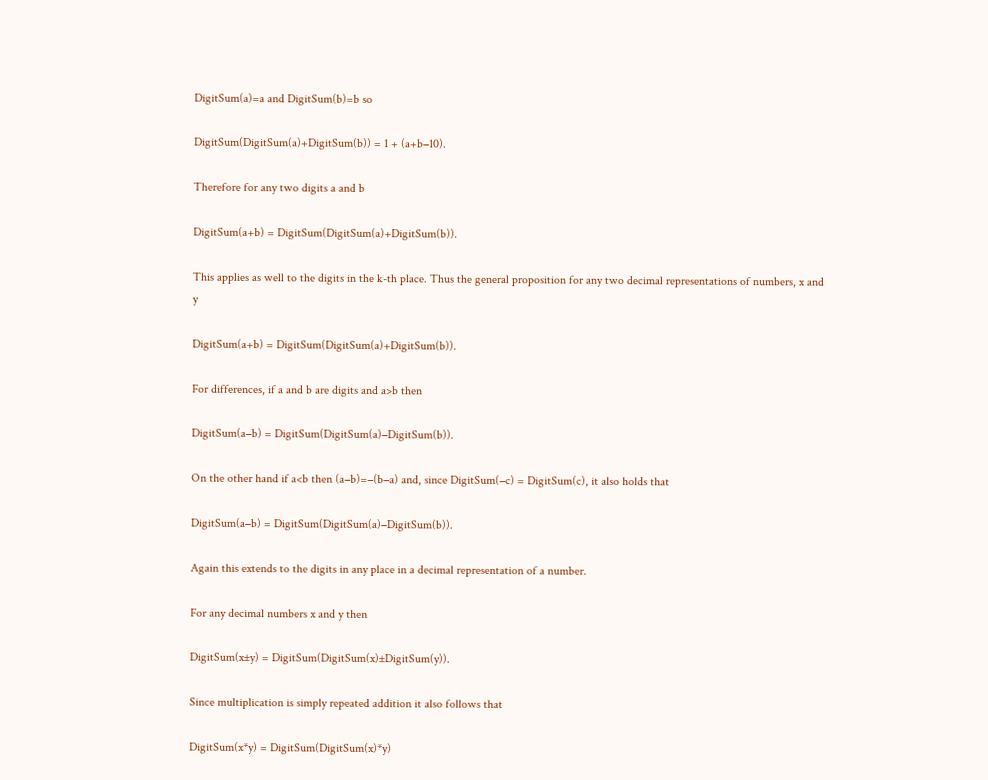DigitSum(a)=a and DigitSum(b)=b so

DigitSum(DigitSum(a)+DigitSum(b)) = 1 + (a+b−10).

Therefore for any two digits a and b

DigitSum(a+b) = DigitSum(DigitSum(a)+DigitSum(b)).

This applies as well to the digits in the k-th place. Thus the general proposition for any two decimal representations of numbers, x and y

DigitSum(a+b) = DigitSum(DigitSum(a)+DigitSum(b)).

For differences, if a and b are digits and a>b then

DigitSum(a−b) = DigitSum(DigitSum(a)−DigitSum(b)).

On the other hand if a<b then (a−b)=−(b−a) and, since DigitSum(−c) = DigitSum(c), it also holds that

DigitSum(a−b) = DigitSum(DigitSum(a)−DigitSum(b)).

Again this extends to the digits in any place in a decimal representation of a number.

For any decimal numbers x and y then

DigitSum(x±y) = DigitSum(DigitSum(x)±DigitSum(y)).

Since multiplication is simply repeated addition it also follows that

DigitSum(x*y) = DigitSum(DigitSum(x)*y)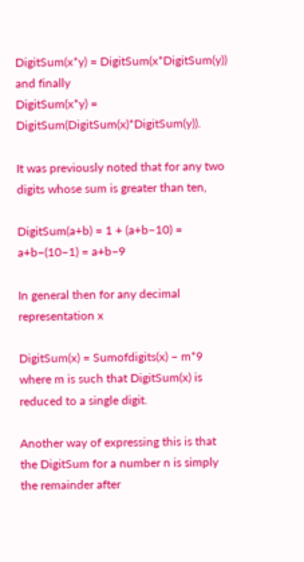DigitSum(x*y) = DigitSum(x*DigitSum(y))
and finally
DigitSum(x*y) = DigitSum(DigitSum(x)*DigitSum(y)).

It was previously noted that for any two digits whose sum is greater than ten,

DigitSum(a+b) = 1 + (a+b−10) = a+b−(10−1) = a+b−9

In general then for any decimal representation x

DigitSum(x) = Sumofdigits(x) − m*9
where m is such that DigitSum(x) is reduced to a single digit.

Another way of expressing this is that the DigitSum for a number n is simply the remainder after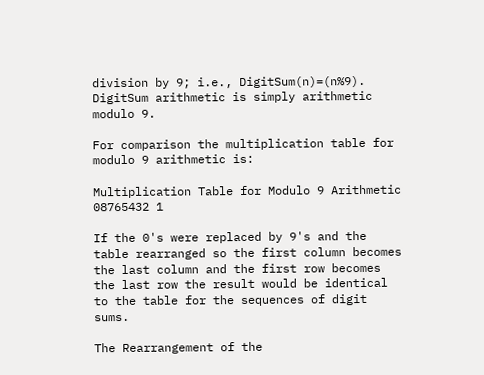division by 9; i.e., DigitSum(n)=(n%9). DigitSum arithmetic is simply arithmetic modulo 9.

For comparison the multiplication table for modulo 9 arithmetic is:

Multiplication Table for Modulo 9 Arithmetic
08765432 1

If the 0's were replaced by 9's and the table rearranged so the first column becomes the last column and the first row becomes the last row the result would be identical to the table for the sequences of digit sums.

The Rearrangement of the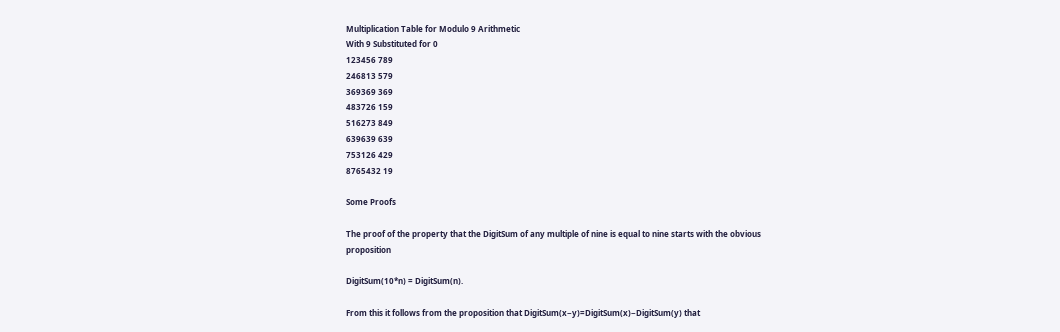Multiplication Table for Modulo 9 Arithmetic
With 9 Substituted for 0
123456 789
246813 579
369369 369
483726 159
516273 849
639639 639
753126 429
8765432 19

Some Proofs

The proof of the property that the DigitSum of any multiple of nine is equal to nine starts with the obvious proposition

DigitSum(10*n) = DigitSum(n).

From this it follows from the proposition that DigitSum(x−y)=DigitSum(x)−DigitSum(y) that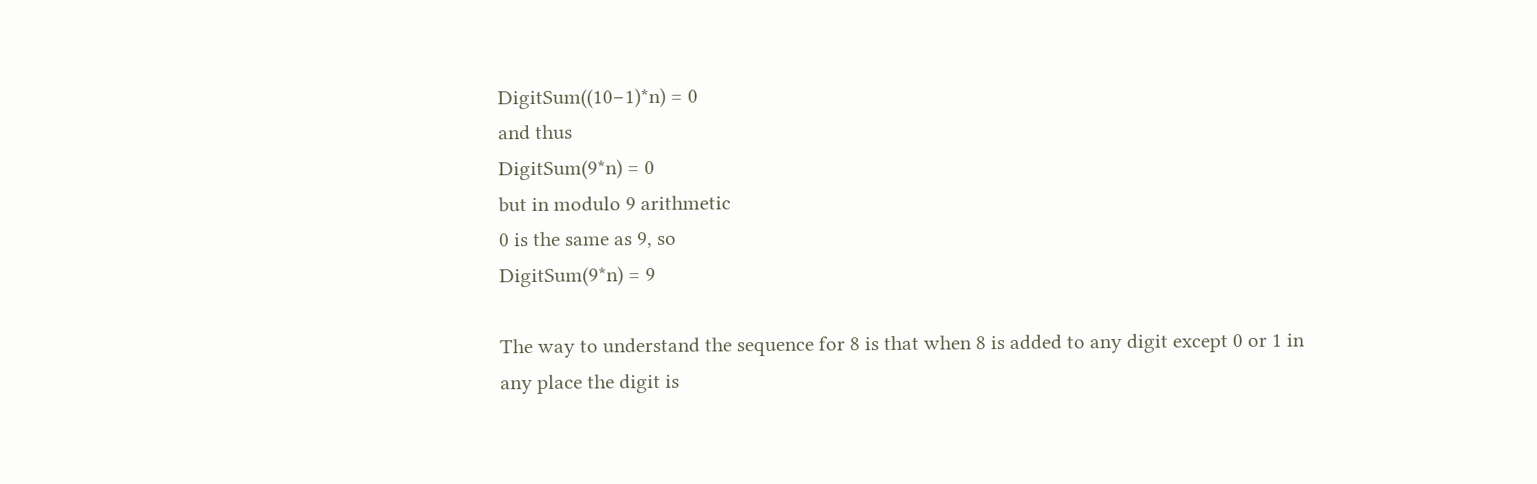DigitSum((10−1)*n) = 0
and thus
DigitSum(9*n) = 0
but in modulo 9 arithmetic
0 is the same as 9, so
DigitSum(9*n) = 9

The way to understand the sequence for 8 is that when 8 is added to any digit except 0 or 1 in any place the digit is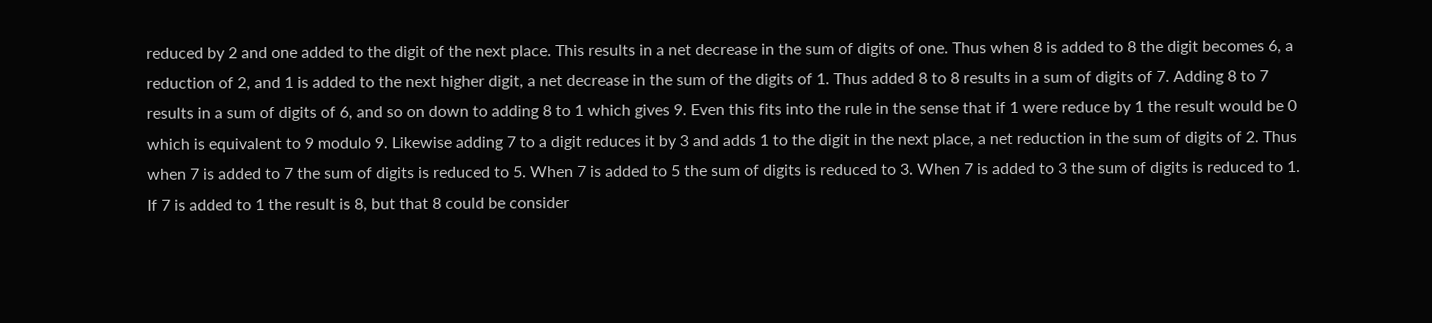reduced by 2 and one added to the digit of the next place. This results in a net decrease in the sum of digits of one. Thus when 8 is added to 8 the digit becomes 6, a reduction of 2, and 1 is added to the next higher digit, a net decrease in the sum of the digits of 1. Thus added 8 to 8 results in a sum of digits of 7. Adding 8 to 7 results in a sum of digits of 6, and so on down to adding 8 to 1 which gives 9. Even this fits into the rule in the sense that if 1 were reduce by 1 the result would be 0 which is equivalent to 9 modulo 9. Likewise adding 7 to a digit reduces it by 3 and adds 1 to the digit in the next place, a net reduction in the sum of digits of 2. Thus when 7 is added to 7 the sum of digits is reduced to 5. When 7 is added to 5 the sum of digits is reduced to 3. When 7 is added to 3 the sum of digits is reduced to 1. If 7 is added to 1 the result is 8, but that 8 could be consider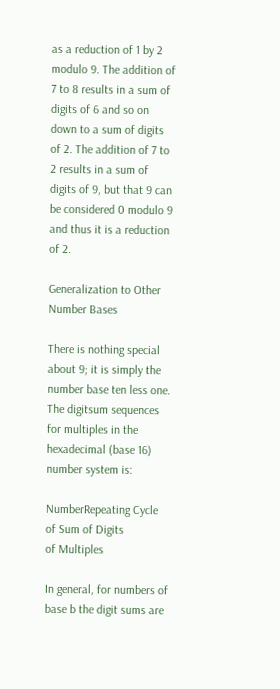as a reduction of 1 by 2 modulo 9. The addition of 7 to 8 results in a sum of digits of 6 and so on down to a sum of digits of 2. The addition of 7 to 2 results in a sum of digits of 9, but that 9 can be considered 0 modulo 9 and thus it is a reduction of 2.

Generalization to Other Number Bases

There is nothing special about 9; it is simply the number base ten less one. The digitsum sequences for multiples in the hexadecimal (base 16) number system is:

NumberRepeating Cycle
of Sum of Digits
of Multiples

In general, for numbers of base b the digit sums are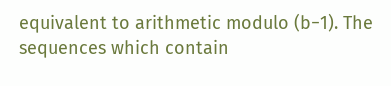equivalent to arithmetic modulo (b−1). The sequences which contain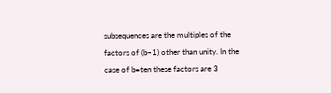subsequences are the multiples of the factors of (b−1) other than unity. In the case of b=ten these factors are 3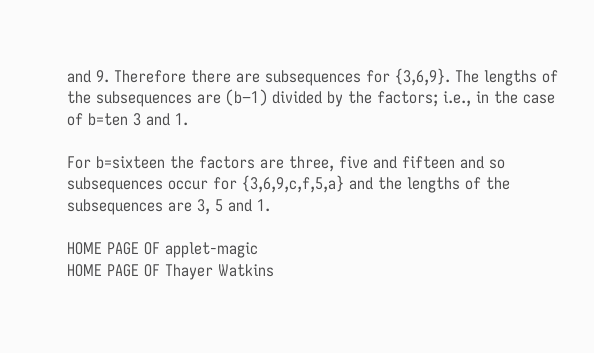and 9. Therefore there are subsequences for {3,6,9}. The lengths of the subsequences are (b−1) divided by the factors; i.e., in the case of b=ten 3 and 1.

For b=sixteen the factors are three, five and fifteen and so subsequences occur for {3,6,9,c,f,5,a} and the lengths of the subsequences are 3, 5 and 1.

HOME PAGE OF applet-magic
HOME PAGE OF Thayer Watkins